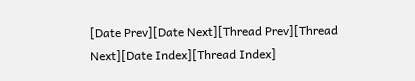[Date Prev][Date Next][Thread Prev][Thread Next][Date Index][Thread Index]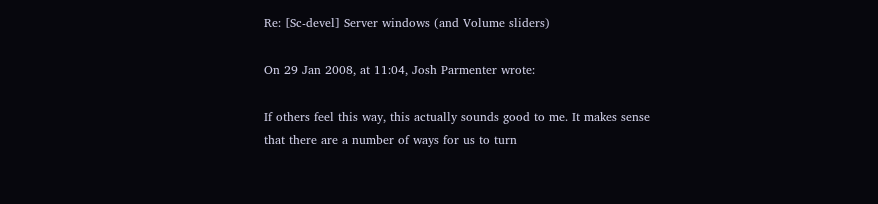Re: [Sc-devel] Server windows (and Volume sliders)

On 29 Jan 2008, at 11:04, Josh Parmenter wrote:

If others feel this way, this actually sounds good to me. It makes sense that there are a number of ways for us to turn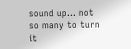sound up... not so many to turn it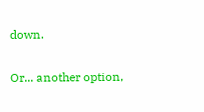down.

Or... another option,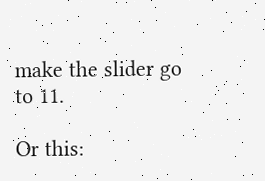make the slider go to 11.

Or this: